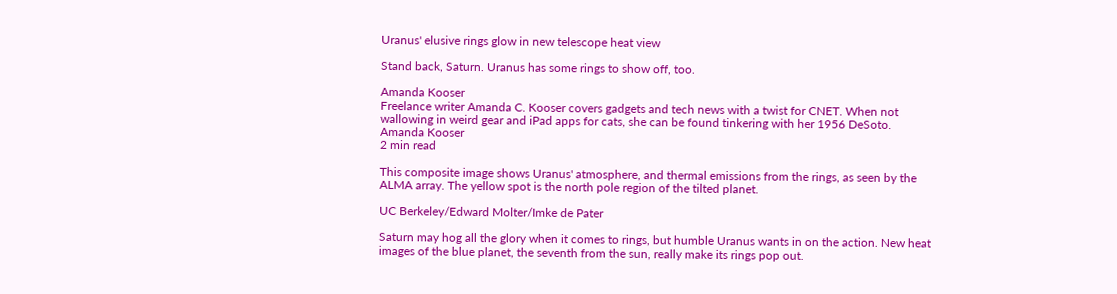Uranus' elusive rings glow in new telescope heat view

Stand back, Saturn. Uranus has some rings to show off, too.

Amanda Kooser
Freelance writer Amanda C. Kooser covers gadgets and tech news with a twist for CNET. When not wallowing in weird gear and iPad apps for cats, she can be found tinkering with her 1956 DeSoto.
Amanda Kooser
2 min read

This composite image shows Uranus' atmosphere, and thermal emissions from the rings, as seen by the ALMA array. The yellow spot is the north pole region of the tilted planet.

UC Berkeley/Edward Molter/Imke de Pater

Saturn may hog all the glory when it comes to rings, but humble Uranus wants in on the action. New heat images of the blue planet, the seventh from the sun, really make its rings pop out.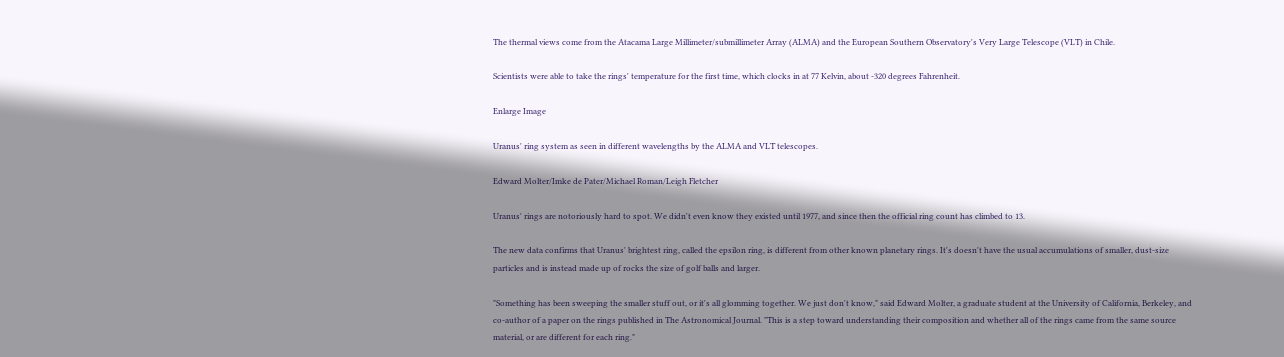The thermal views come from the Atacama Large Millimeter/submillimeter Array (ALMA) and the European Southern Observatory's Very Large Telescope (VLT) in Chile.

Scientists were able to take the rings' temperature for the first time, which clocks in at 77 Kelvin, about -320 degrees Fahrenheit.

Enlarge Image

Uranus' ring system as seen in different wavelengths by the ALMA and VLT telescopes.

Edward Molter/Imke de Pater/Michael Roman/Leigh Fletcher

Uranus' rings are notoriously hard to spot. We didn't even know they existed until 1977, and since then the official ring count has climbed to 13.

The new data confirms that Uranus' brightest ring, called the epsilon ring, is different from other known planetary rings. It's doesn't have the usual accumulations of smaller, dust-size particles and is instead made up of rocks the size of golf balls and larger.

"Something has been sweeping the smaller stuff out, or it's all glomming together. We just don't know," said Edward Molter, a graduate student at the University of California, Berkeley, and co-author of a paper on the rings published in The Astronomical Journal. "This is a step toward understanding their composition and whether all of the rings came from the same source material, or are different for each ring."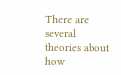There are several theories about how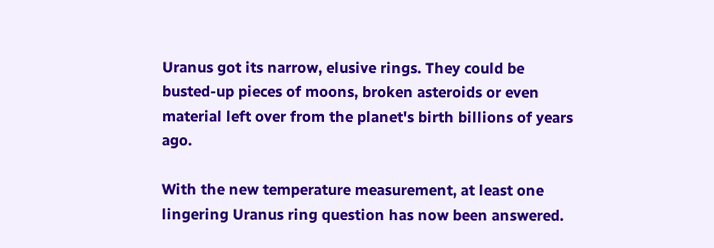Uranus got its narrow, elusive rings. They could be busted-up pieces of moons, broken asteroids or even material left over from the planet's birth billions of years ago.

With the new temperature measurement, at least one lingering Uranus ring question has now been answered.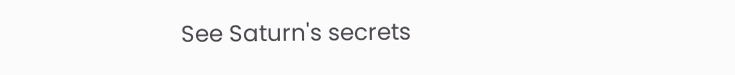See Saturn's secrets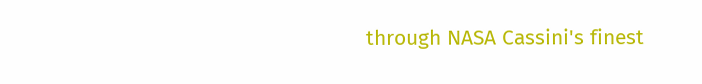through NASA Cassini's finest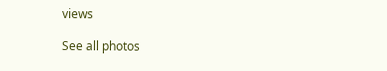views

See all photos